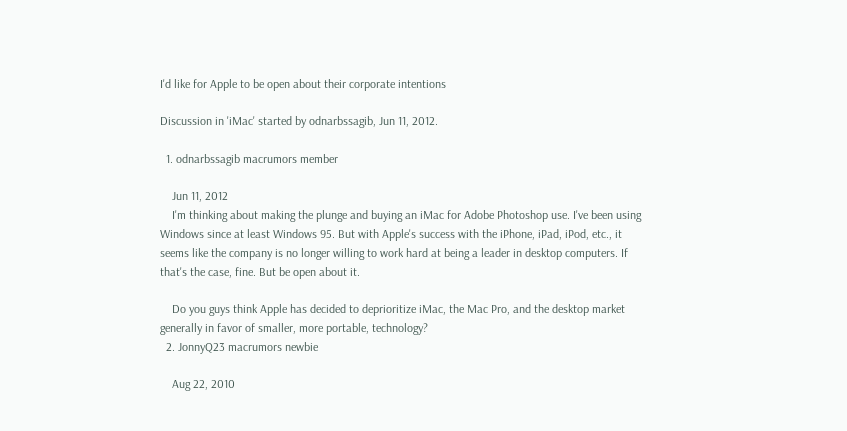I'd like for Apple to be open about their corporate intentions

Discussion in 'iMac' started by odnarbssagib, Jun 11, 2012.

  1. odnarbssagib macrumors member

    Jun 11, 2012
    I'm thinking about making the plunge and buying an iMac for Adobe Photoshop use. I've been using Windows since at least Windows 95. But with Apple's success with the iPhone, iPad, iPod, etc., it seems like the company is no longer willing to work hard at being a leader in desktop computers. If that's the case, fine. But be open about it.

    Do you guys think Apple has decided to deprioritize iMac, the Mac Pro, and the desktop market generally in favor of smaller, more portable, technology?
  2. JonnyQ23 macrumors newbie

    Aug 22, 2010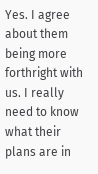Yes. I agree about them being more forthright with us. I really need to know what their plans are in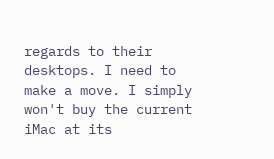regards to their desktops. I need to make a move. I simply won't buy the current iMac at its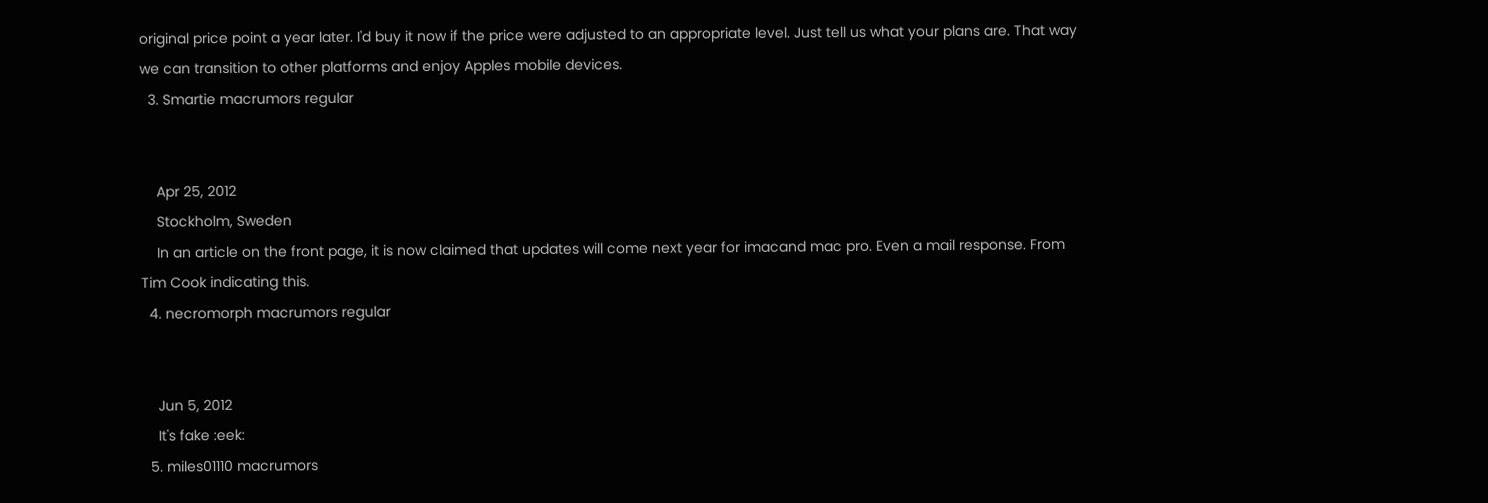original price point a year later. I'd buy it now if the price were adjusted to an appropriate level. Just tell us what your plans are. That way we can transition to other platforms and enjoy Apples mobile devices.
  3. Smartie macrumors regular


    Apr 25, 2012
    Stockholm, Sweden
    In an article on the front page, it is now claimed that updates will come next year for imacand mac pro. Even a mail response. From Tim Cook indicating this.
  4. necromorph macrumors regular


    Jun 5, 2012
    It's fake :eek:
  5. miles01110 macrumors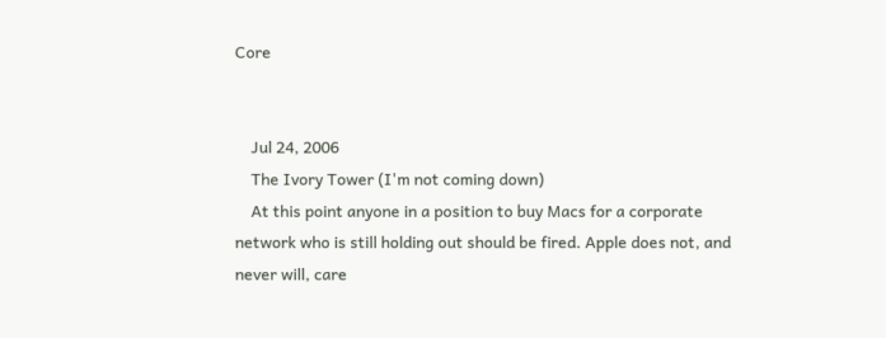Core


    Jul 24, 2006
    The Ivory Tower (I'm not coming down)
    At this point anyone in a position to buy Macs for a corporate network who is still holding out should be fired. Apple does not, and never will, care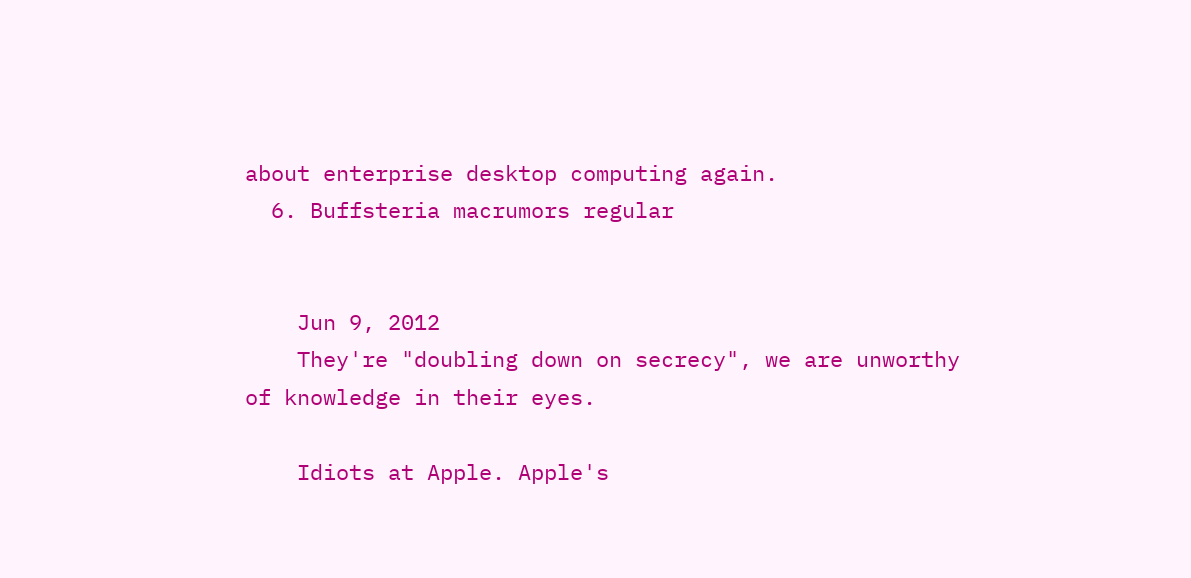about enterprise desktop computing again.
  6. Buffsteria macrumors regular


    Jun 9, 2012
    They're "doubling down on secrecy", we are unworthy of knowledge in their eyes.

    Idiots at Apple. Apple's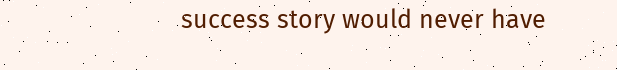success story would never have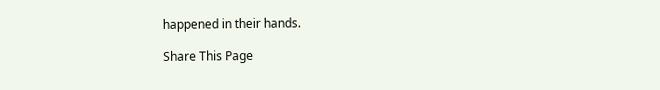happened in their hands.

Share This Page